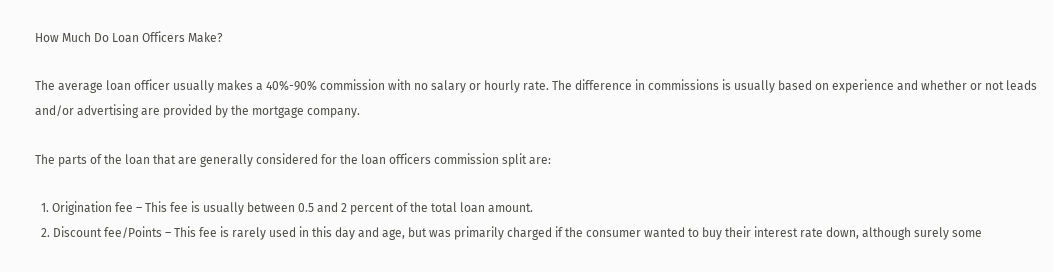How Much Do Loan Officers Make?

The average loan officer usually makes a 40%-90% commission with no salary or hourly rate. The difference in commissions is usually based on experience and whether or not leads and/or advertising are provided by the mortgage company.

The parts of the loan that are generally considered for the loan officers commission split are:

  1. Origination fee – This fee is usually between 0.5 and 2 percent of the total loan amount.
  2. Discount fee/Points – This fee is rarely used in this day and age, but was primarily charged if the consumer wanted to buy their interest rate down, although surely some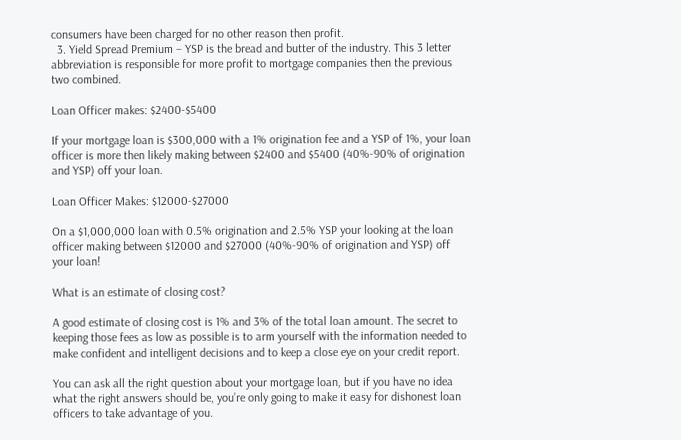consumers have been charged for no other reason then profit.
  3. Yield Spread Premium – YSP is the bread and butter of the industry. This 3 letter abbreviation is responsible for more profit to mortgage companies then the previous two combined.

Loan Officer makes: $2400-$5400

If your mortgage loan is $300,000 with a 1% origination fee and a YSP of 1%, your loan officer is more then likely making between $2400 and $5400 (40%-90% of origination and YSP) off your loan.

Loan Officer Makes: $12000-$27000

On a $1,000,000 loan with 0.5% origination and 2.5% YSP your looking at the loan officer making between $12000 and $27000 (40%-90% of origination and YSP) off your loan!

What is an estimate of closing cost?

A good estimate of closing cost is 1% and 3% of the total loan amount. The secret to keeping those fees as low as possible is to arm yourself with the information needed to make confident and intelligent decisions and to keep a close eye on your credit report.

You can ask all the right question about your mortgage loan, but if you have no idea what the right answers should be, you’re only going to make it easy for dishonest loan officers to take advantage of you.